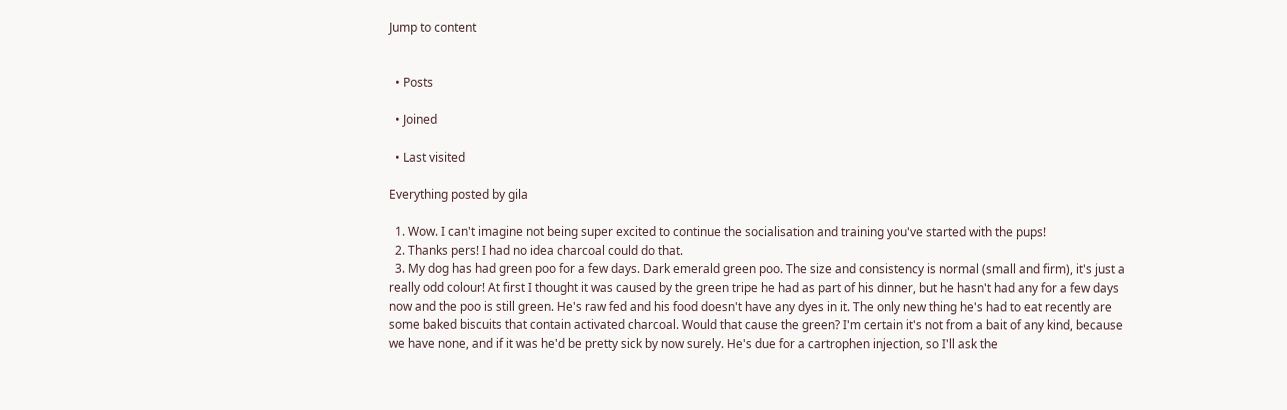Jump to content


  • Posts

  • Joined

  • Last visited

Everything posted by gila

  1. Wow. I can't imagine not being super excited to continue the socialisation and training you've started with the pups!
  2. Thanks pers! I had no idea charcoal could do that.
  3. My dog has had green poo for a few days. Dark emerald green poo. The size and consistency is normal (small and firm), it's just a really odd colour! At first I thought it was caused by the green tripe he had as part of his dinner, but he hasn't had any for a few days now and the poo is still green. He's raw fed and his food doesn't have any dyes in it. The only new thing he's had to eat recently are some baked biscuits that contain activated charcoal. Would that cause the green? I'm certain it's not from a bait of any kind, because we have none, and if it was he'd be pretty sick by now surely. He's due for a cartrophen injection, so I'll ask the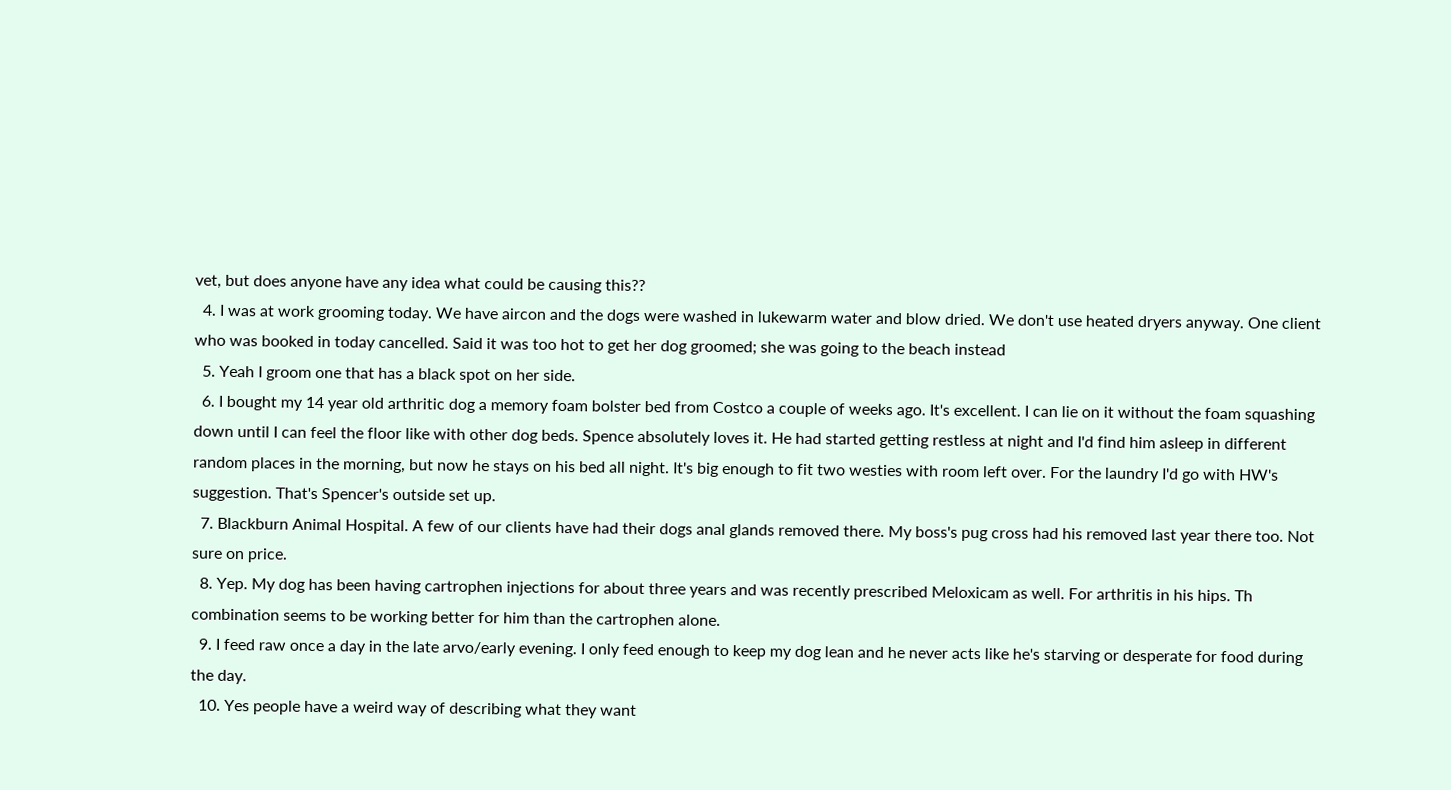vet, but does anyone have any idea what could be causing this??
  4. I was at work grooming today. We have aircon and the dogs were washed in lukewarm water and blow dried. We don't use heated dryers anyway. One client who was booked in today cancelled. Said it was too hot to get her dog groomed; she was going to the beach instead
  5. Yeah I groom one that has a black spot on her side.
  6. I bought my 14 year old arthritic dog a memory foam bolster bed from Costco a couple of weeks ago. It's excellent. I can lie on it without the foam squashing down until I can feel the floor like with other dog beds. Spence absolutely loves it. He had started getting restless at night and I'd find him asleep in different random places in the morning, but now he stays on his bed all night. It's big enough to fit two westies with room left over. For the laundry I'd go with HW's suggestion. That's Spencer's outside set up.
  7. Blackburn Animal Hospital. A few of our clients have had their dogs anal glands removed there. My boss's pug cross had his removed last year there too. Not sure on price.
  8. Yep. My dog has been having cartrophen injections for about three years and was recently prescribed Meloxicam as well. For arthritis in his hips. Th combination seems to be working better for him than the cartrophen alone.
  9. I feed raw once a day in the late arvo/early evening. I only feed enough to keep my dog lean and he never acts like he's starving or desperate for food during the day.
  10. Yes people have a weird way of describing what they want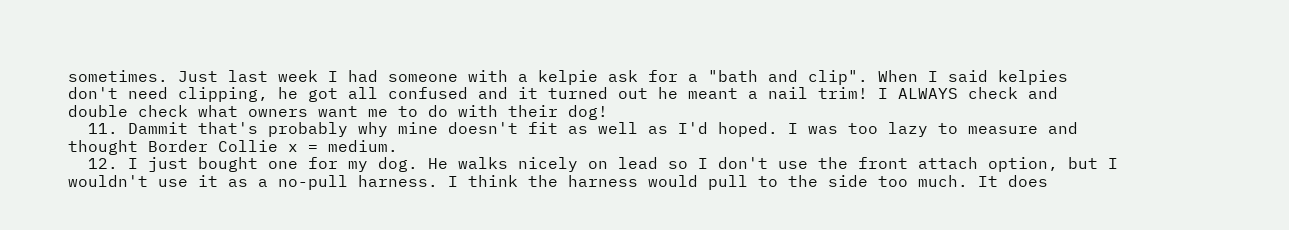sometimes. Just last week I had someone with a kelpie ask for a "bath and clip". When I said kelpies don't need clipping, he got all confused and it turned out he meant a nail trim! I ALWAYS check and double check what owners want me to do with their dog!
  11. Dammit that's probably why mine doesn't fit as well as I'd hoped. I was too lazy to measure and thought Border Collie x = medium.
  12. I just bought one for my dog. He walks nicely on lead so I don't use the front attach option, but I wouldn't use it as a no-pull harness. I think the harness would pull to the side too much. It does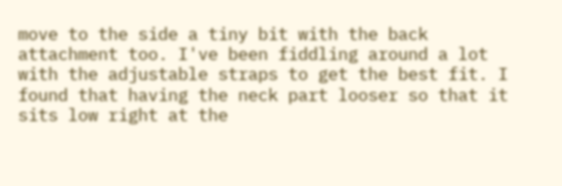move to the side a tiny bit with the back attachment too. I've been fiddling around a lot with the adjustable straps to get the best fit. I found that having the neck part looser so that it sits low right at the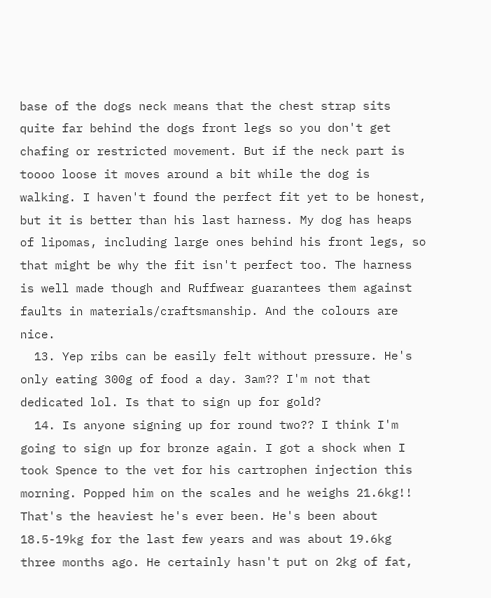base of the dogs neck means that the chest strap sits quite far behind the dogs front legs so you don't get chafing or restricted movement. But if the neck part is toooo loose it moves around a bit while the dog is walking. I haven't found the perfect fit yet to be honest, but it is better than his last harness. My dog has heaps of lipomas, including large ones behind his front legs, so that might be why the fit isn't perfect too. The harness is well made though and Ruffwear guarantees them against faults in materials/craftsmanship. And the colours are nice.
  13. Yep ribs can be easily felt without pressure. He's only eating 300g of food a day. 3am?? I'm not that dedicated lol. Is that to sign up for gold?
  14. Is anyone signing up for round two?? I think I'm going to sign up for bronze again. I got a shock when I took Spence to the vet for his cartrophen injection this morning. Popped him on the scales and he weighs 21.6kg!! That's the heaviest he's ever been. He's been about 18.5-19kg for the last few years and was about 19.6kg three months ago. He certainly hasn't put on 2kg of fat,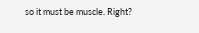so it must be muscle. Right?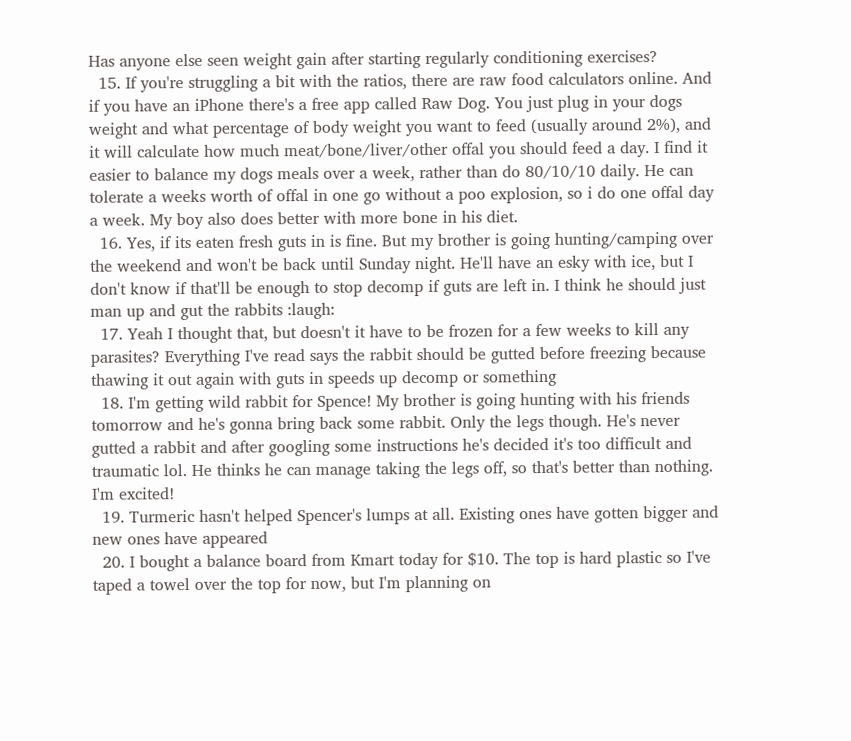Has anyone else seen weight gain after starting regularly conditioning exercises?
  15. If you're struggling a bit with the ratios, there are raw food calculators online. And if you have an iPhone there's a free app called Raw Dog. You just plug in your dogs weight and what percentage of body weight you want to feed (usually around 2%), and it will calculate how much meat/bone/liver/other offal you should feed a day. I find it easier to balance my dogs meals over a week, rather than do 80/10/10 daily. He can tolerate a weeks worth of offal in one go without a poo explosion, so i do one offal day a week. My boy also does better with more bone in his diet.
  16. Yes, if its eaten fresh guts in is fine. But my brother is going hunting/camping over the weekend and won't be back until Sunday night. He'll have an esky with ice, but I don't know if that'll be enough to stop decomp if guts are left in. I think he should just man up and gut the rabbits :laugh:
  17. Yeah I thought that, but doesn't it have to be frozen for a few weeks to kill any parasites? Everything I've read says the rabbit should be gutted before freezing because thawing it out again with guts in speeds up decomp or something
  18. I'm getting wild rabbit for Spence! My brother is going hunting with his friends tomorrow and he's gonna bring back some rabbit. Only the legs though. He's never gutted a rabbit and after googling some instructions he's decided it's too difficult and traumatic lol. He thinks he can manage taking the legs off, so that's better than nothing. I'm excited!
  19. Turmeric hasn't helped Spencer's lumps at all. Existing ones have gotten bigger and new ones have appeared
  20. I bought a balance board from Kmart today for $10. The top is hard plastic so I've taped a towel over the top for now, but I'm planning on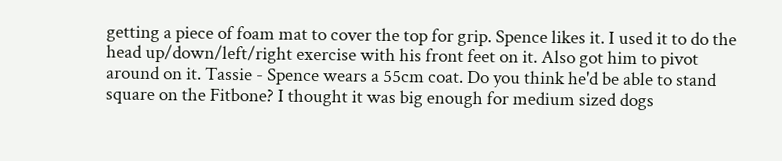getting a piece of foam mat to cover the top for grip. Spence likes it. I used it to do the head up/down/left/right exercise with his front feet on it. Also got him to pivot around on it. Tassie - Spence wears a 55cm coat. Do you think he'd be able to stand square on the Fitbone? I thought it was big enough for medium sized dogs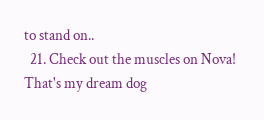to stand on..
  21. Check out the muscles on Nova! That's my dream dog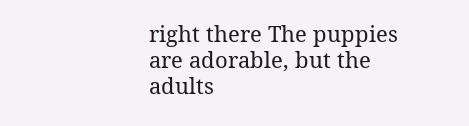right there The puppies are adorable, but the adults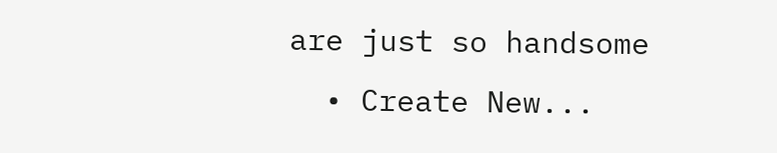are just so handsome
  • Create New...